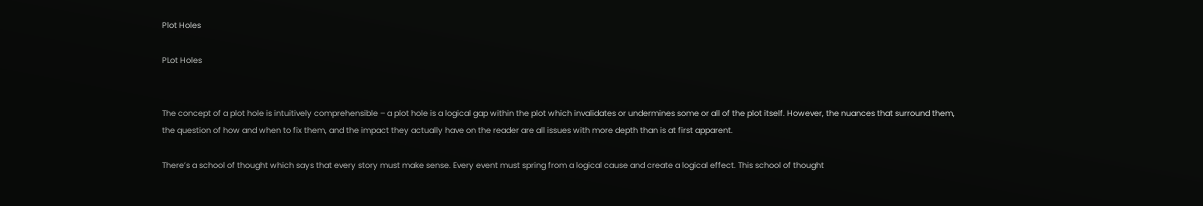Plot Holes

PLot Holes


The concept of a plot hole is intuitively comprehensible – a plot hole is a logical gap within the plot which invalidates or undermines some or all of the plot itself. However, the nuances that surround them, the question of how and when to fix them, and the impact they actually have on the reader are all issues with more depth than is at first apparent.

There’s a school of thought which says that every story must make sense. Every event must spring from a logical cause and create a logical effect. This school of thought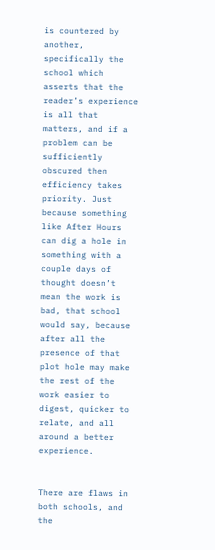is countered by another, specifically the school which asserts that the reader’s experience is all that matters, and if a problem can be sufficiently obscured then efficiency takes priority. Just because something like After Hours can dig a hole in something with a couple days of thought doesn’t mean the work is bad, that school would say, because after all the presence of that plot hole may make the rest of the work easier to digest, quicker to relate, and all around a better experience.


There are flaws in both schools, and the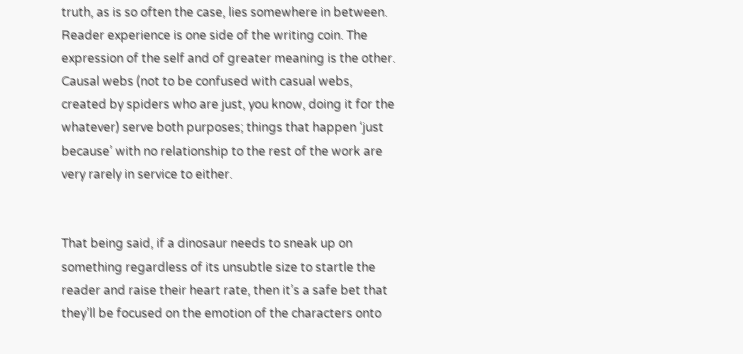truth, as is so often the case, lies somewhere in between. Reader experience is one side of the writing coin. The expression of the self and of greater meaning is the other. Causal webs (not to be confused with casual webs, created by spiders who are just, you know, doing it for the whatever) serve both purposes; things that happen ‘just because’ with no relationship to the rest of the work are very rarely in service to either.


That being said, if a dinosaur needs to sneak up on something regardless of its unsubtle size to startle the reader and raise their heart rate, then it’s a safe bet that they’ll be focused on the emotion of the characters onto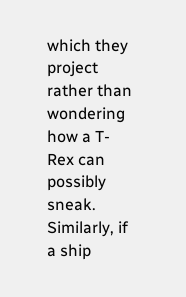which they project rather than wondering how a T-Rex can possibly sneak. Similarly, if a ship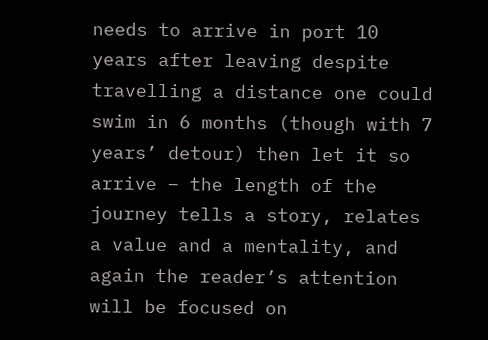needs to arrive in port 10 years after leaving despite travelling a distance one could swim in 6 months (though with 7 years’ detour) then let it so arrive – the length of the journey tells a story, relates a value and a mentality, and again the reader’s attention will be focused on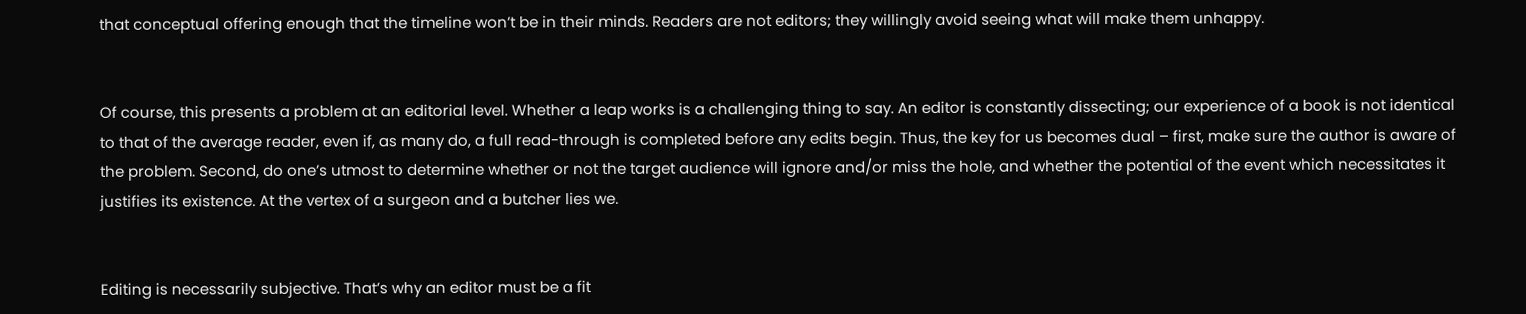that conceptual offering enough that the timeline won’t be in their minds. Readers are not editors; they willingly avoid seeing what will make them unhappy.


Of course, this presents a problem at an editorial level. Whether a leap works is a challenging thing to say. An editor is constantly dissecting; our experience of a book is not identical to that of the average reader, even if, as many do, a full read-through is completed before any edits begin. Thus, the key for us becomes dual – first, make sure the author is aware of the problem. Second, do one’s utmost to determine whether or not the target audience will ignore and/or miss the hole, and whether the potential of the event which necessitates it justifies its existence. At the vertex of a surgeon and a butcher lies we.


Editing is necessarily subjective. That’s why an editor must be a fit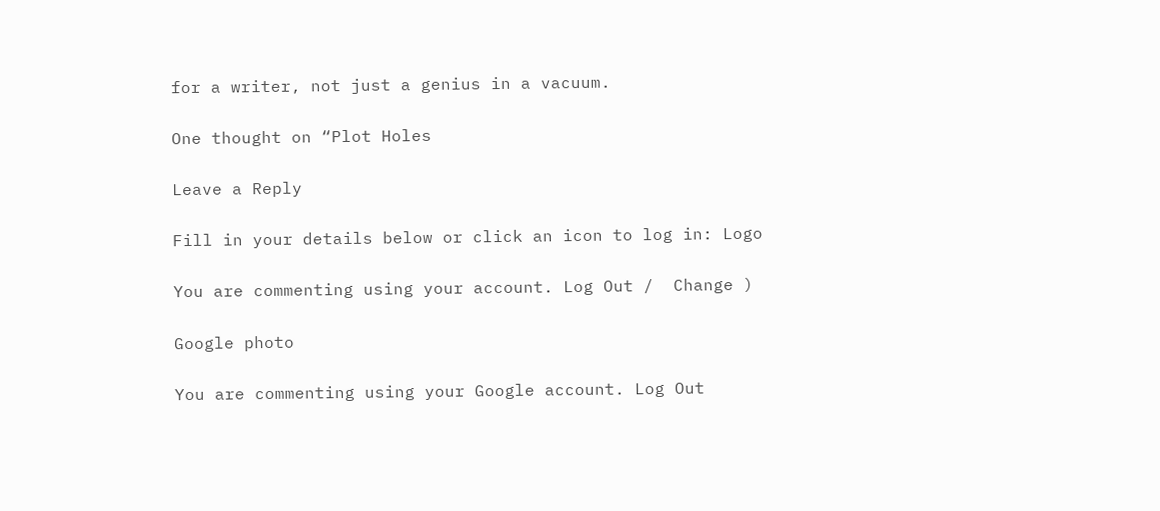for a writer, not just a genius in a vacuum.

One thought on “Plot Holes

Leave a Reply

Fill in your details below or click an icon to log in: Logo

You are commenting using your account. Log Out /  Change )

Google photo

You are commenting using your Google account. Log Out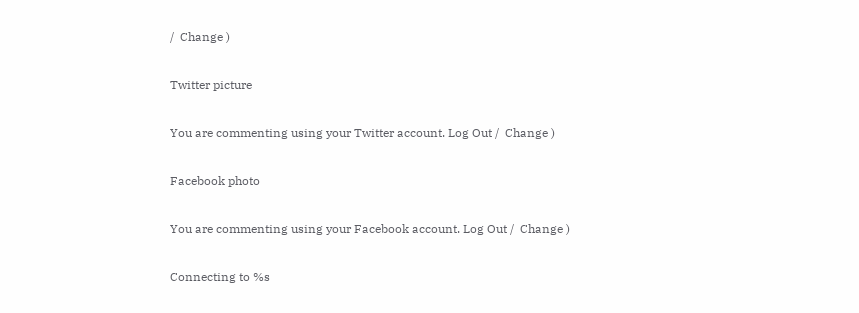/  Change )

Twitter picture

You are commenting using your Twitter account. Log Out /  Change )

Facebook photo

You are commenting using your Facebook account. Log Out /  Change )

Connecting to %s